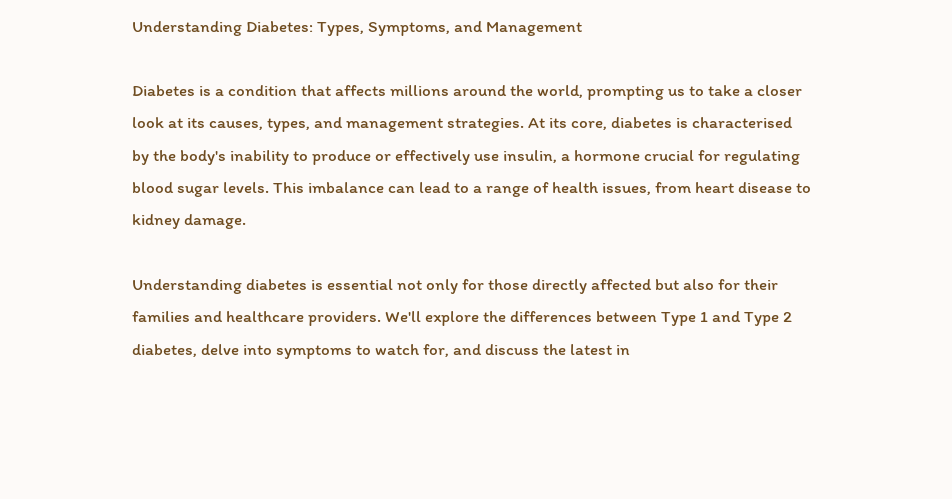Understanding Diabetes: Types, Symptoms, and Management

Diabetes is a condition that affects millions around the world, prompting us to take a closer look at its causes, types, and management strategies. At its core, diabetes is characterised by the body's inability to produce or effectively use insulin, a hormone crucial for regulating blood sugar levels. This imbalance can lead to a range of health issues, from heart disease to kidney damage.

Understanding diabetes is essential not only for those directly affected but also for their families and healthcare providers. We'll explore the differences between Type 1 and Type 2 diabetes, delve into symptoms to watch for, and discuss the latest in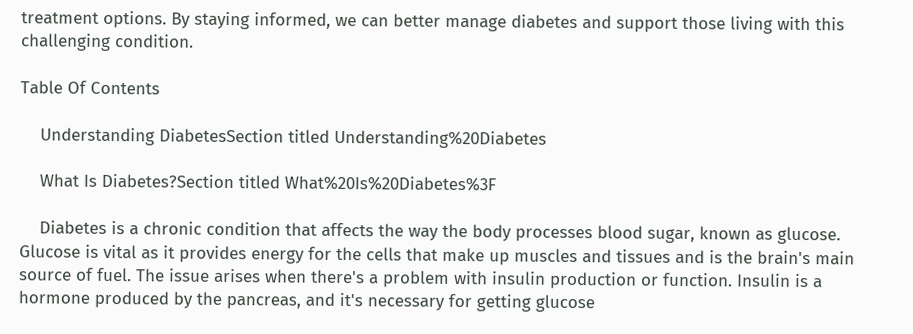treatment options. By staying informed, we can better manage diabetes and support those living with this challenging condition.

Table Of Contents

    Understanding DiabetesSection titled Understanding%20Diabetes

    What Is Diabetes?Section titled What%20Is%20Diabetes%3F

    Diabetes is a chronic condition that affects the way the body processes blood sugar, known as glucose. Glucose is vital as it provides energy for the cells that make up muscles and tissues and is the brain's main source of fuel. The issue arises when there's a problem with insulin production or function. Insulin is a hormone produced by the pancreas, and it's necessary for getting glucose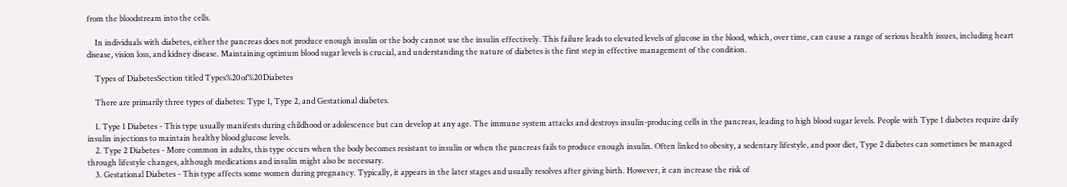from the bloodstream into the cells.

    In individuals with diabetes, either the pancreas does not produce enough insulin or the body cannot use the insulin effectively. This failure leads to elevated levels of glucose in the blood, which, over time, can cause a range of serious health issues, including heart disease, vision loss, and kidney disease. Maintaining optimum blood sugar levels is crucial, and understanding the nature of diabetes is the first step in effective management of the condition.

    Types of DiabetesSection titled Types%20of%20Diabetes

    There are primarily three types of diabetes: Type 1, Type 2, and Gestational diabetes.

    1. Type 1 Diabetes - This type usually manifests during childhood or adolescence but can develop at any age. The immune system attacks and destroys insulin-producing cells in the pancreas, leading to high blood sugar levels. People with Type 1 diabetes require daily insulin injections to maintain healthy blood glucose levels.
    2. Type 2 Diabetes - More common in adults, this type occurs when the body becomes resistant to insulin or when the pancreas fails to produce enough insulin. Often linked to obesity, a sedentary lifestyle, and poor diet, Type 2 diabetes can sometimes be managed through lifestyle changes, although medications and insulin might also be necessary.
    3. Gestational Diabetes - This type affects some women during pregnancy. Typically, it appears in the later stages and usually resolves after giving birth. However, it can increase the risk of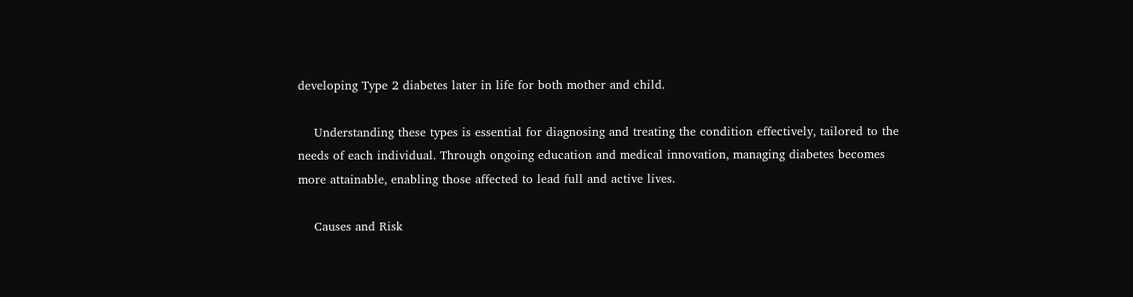developing Type 2 diabetes later in life for both mother and child.

    Understanding these types is essential for diagnosing and treating the condition effectively, tailored to the needs of each individual. Through ongoing education and medical innovation, managing diabetes becomes more attainable, enabling those affected to lead full and active lives.

    Causes and Risk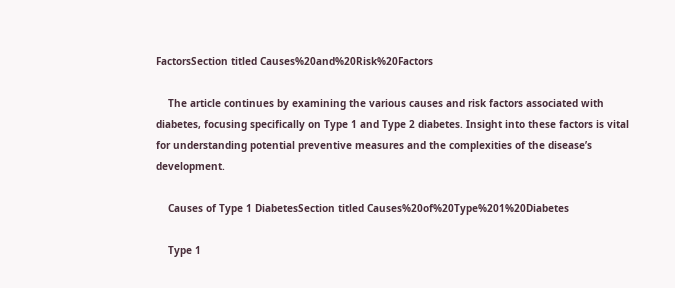FactorsSection titled Causes%20and%20Risk%20Factors

    The article continues by examining the various causes and risk factors associated with diabetes, focusing specifically on Type 1 and Type 2 diabetes. Insight into these factors is vital for understanding potential preventive measures and the complexities of the disease’s development.

    Causes of Type 1 DiabetesSection titled Causes%20of%20Type%201%20Diabetes

    Type 1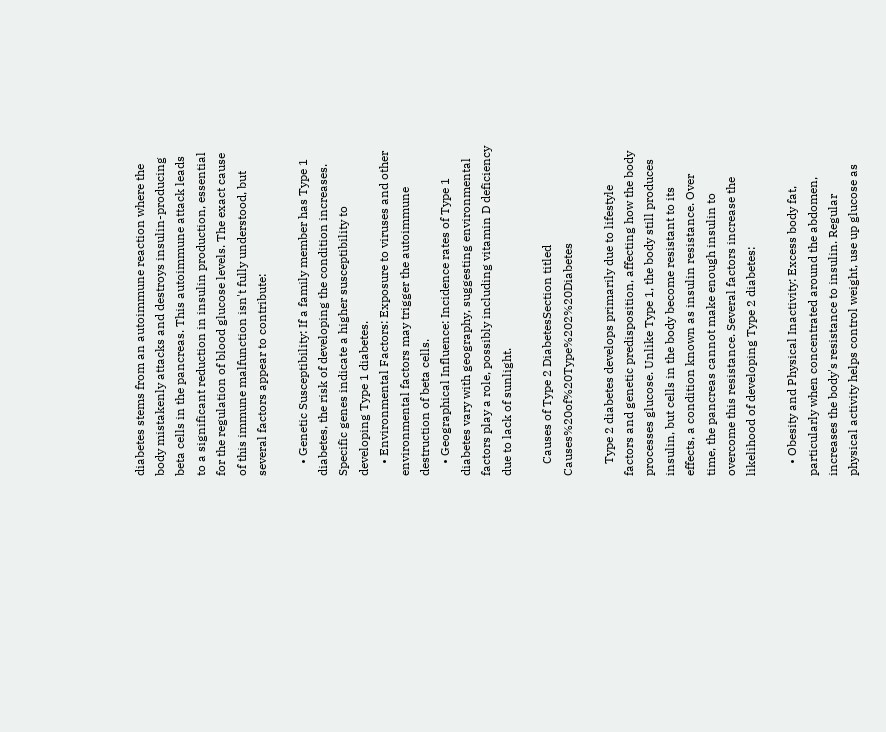diabetes stems from an autoimmune reaction where the body mistakenly attacks and destroys insulin-producing beta cells in the pancreas. This autoimmune attack leads to a significant reduction in insulin production, essential for the regulation of blood glucose levels. The exact cause of this immune malfunction isn't fully understood, but several factors appear to contribute:

    • Genetic Susceptibility: If a family member has Type 1 diabetes, the risk of developing the condition increases. Specific genes indicate a higher susceptibility to developing Type 1 diabetes.
    • Environmental Factors: Exposure to viruses and other environmental factors may trigger the autoimmune destruction of beta cells.
    • Geographical Influence: Incidence rates of Type 1 diabetes vary with geography, suggesting environmental factors play a role, possibly including vitamin D deficiency due to lack of sunlight.

    Causes of Type 2 DiabetesSection titled Causes%20of%20Type%202%20Diabetes

    Type 2 diabetes develops primarily due to lifestyle factors and genetic predisposition, affecting how the body processes glucose. Unlike Type 1, the body still produces insulin, but cells in the body become resistant to its effects, a condition known as insulin resistance. Over time, the pancreas cannot make enough insulin to overcome this resistance. Several factors increase the likelihood of developing Type 2 diabetes:

    • Obesity and Physical Inactivity: Excess body fat, particularly when concentrated around the abdomen, increases the body's resistance to insulin. Regular physical activity helps control weight, use up glucose as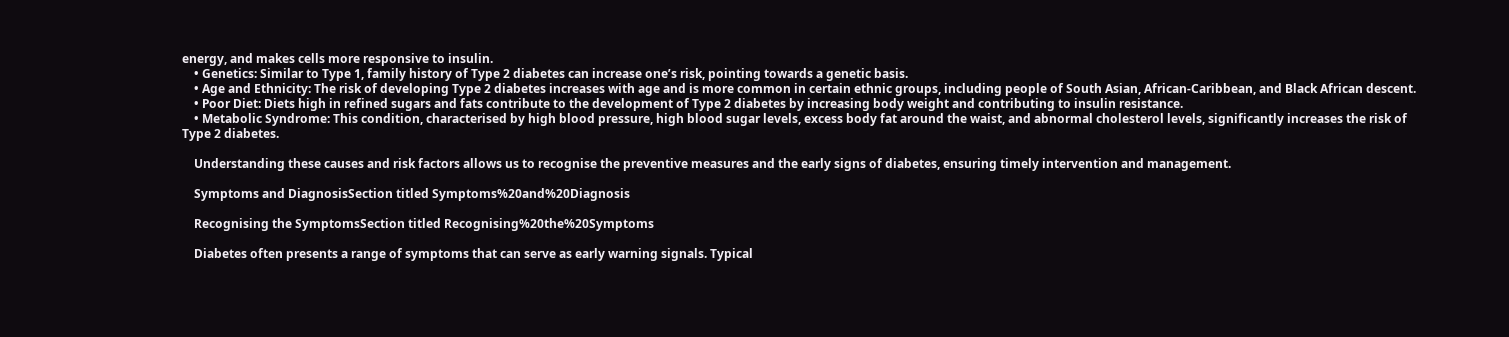energy, and makes cells more responsive to insulin.
    • Genetics: Similar to Type 1, family history of Type 2 diabetes can increase one’s risk, pointing towards a genetic basis.
    • Age and Ethnicity: The risk of developing Type 2 diabetes increases with age and is more common in certain ethnic groups, including people of South Asian, African-Caribbean, and Black African descent.
    • Poor Diet: Diets high in refined sugars and fats contribute to the development of Type 2 diabetes by increasing body weight and contributing to insulin resistance.
    • Metabolic Syndrome: This condition, characterised by high blood pressure, high blood sugar levels, excess body fat around the waist, and abnormal cholesterol levels, significantly increases the risk of Type 2 diabetes.

    Understanding these causes and risk factors allows us to recognise the preventive measures and the early signs of diabetes, ensuring timely intervention and management.

    Symptoms and DiagnosisSection titled Symptoms%20and%20Diagnosis

    Recognising the SymptomsSection titled Recognising%20the%20Symptoms

    Diabetes often presents a range of symptoms that can serve as early warning signals. Typical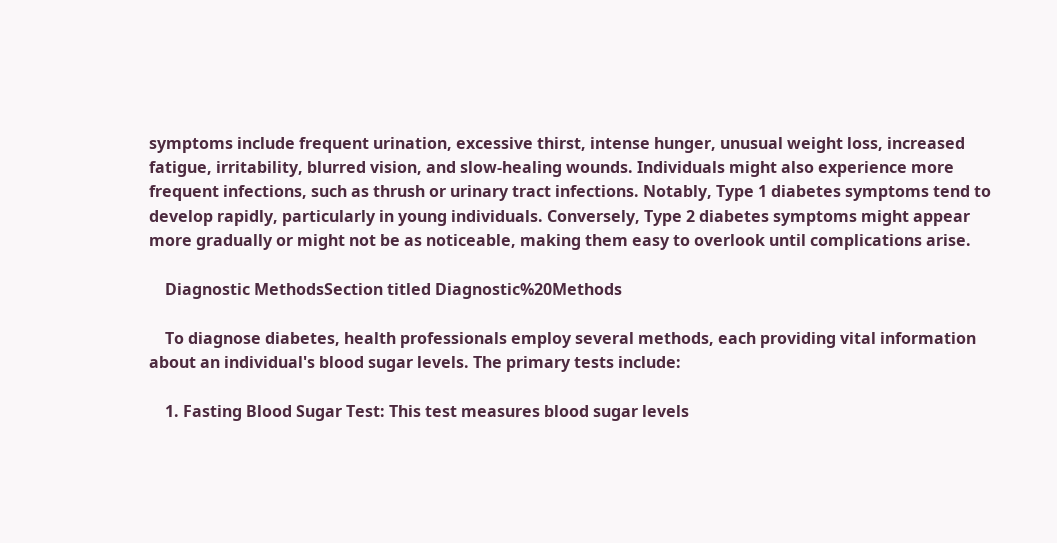symptoms include frequent urination, excessive thirst, intense hunger, unusual weight loss, increased fatigue, irritability, blurred vision, and slow-healing wounds. Individuals might also experience more frequent infections, such as thrush or urinary tract infections. Notably, Type 1 diabetes symptoms tend to develop rapidly, particularly in young individuals. Conversely, Type 2 diabetes symptoms might appear more gradually or might not be as noticeable, making them easy to overlook until complications arise.

    Diagnostic MethodsSection titled Diagnostic%20Methods

    To diagnose diabetes, health professionals employ several methods, each providing vital information about an individual's blood sugar levels. The primary tests include:

    1. Fasting Blood Sugar Test: This test measures blood sugar levels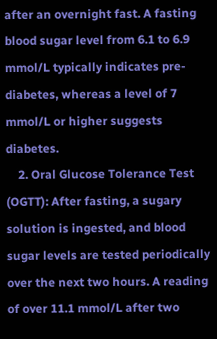after an overnight fast. A fasting blood sugar level from 6.1 to 6.9 mmol/L typically indicates pre-diabetes, whereas a level of 7 mmol/L or higher suggests diabetes.
    2. Oral Glucose Tolerance Test (OGTT): After fasting, a sugary solution is ingested, and blood sugar levels are tested periodically over the next two hours. A reading of over 11.1 mmol/L after two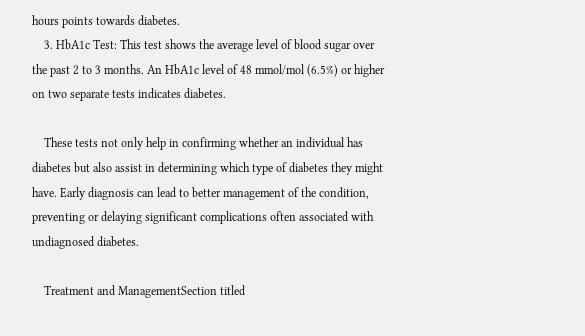hours points towards diabetes.
    3. HbA1c Test: This test shows the average level of blood sugar over the past 2 to 3 months. An HbA1c level of 48 mmol/mol (6.5%) or higher on two separate tests indicates diabetes.

    These tests not only help in confirming whether an individual has diabetes but also assist in determining which type of diabetes they might have. Early diagnosis can lead to better management of the condition, preventing or delaying significant complications often associated with undiagnosed diabetes.

    Treatment and ManagementSection titled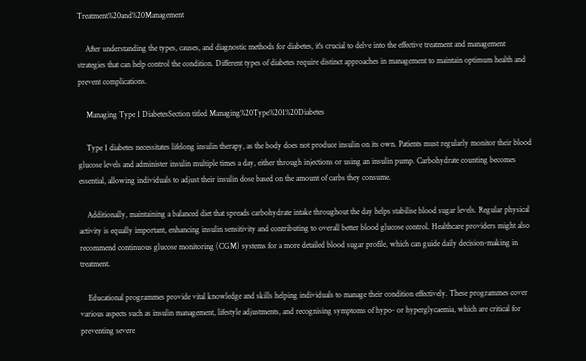Treatment%20and%20Management

    After understanding the types, causes, and diagnostic methods for diabetes, it's crucial to delve into the effective treatment and management strategies that can help control the condition. Different types of diabetes require distinct approaches in management to maintain optimum health and prevent complications.

    Managing Type 1 DiabetesSection titled Managing%20Type%201%20Diabetes

    Type 1 diabetes necessitates lifelong insulin therapy, as the body does not produce insulin on its own. Patients must regularly monitor their blood glucose levels and administer insulin multiple times a day, either through injections or using an insulin pump. Carbohydrate counting becomes essential, allowing individuals to adjust their insulin dose based on the amount of carbs they consume.

    Additionally, maintaining a balanced diet that spreads carbohydrate intake throughout the day helps stabilise blood sugar levels. Regular physical activity is equally important, enhancing insulin sensitivity and contributing to overall better blood glucose control. Healthcare providers might also recommend continuous glucose monitoring (CGM) systems for a more detailed blood sugar profile, which can guide daily decision-making in treatment.

    Educational programmes provide vital knowledge and skills helping individuals to manage their condition effectively. These programmes cover various aspects such as insulin management, lifestyle adjustments, and recognising symptoms of hypo- or hyperglycaemia, which are critical for preventing severe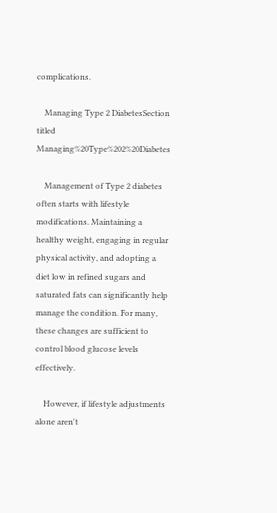complications.

    Managing Type 2 DiabetesSection titled Managing%20Type%202%20Diabetes

    Management of Type 2 diabetes often starts with lifestyle modifications. Maintaining a healthy weight, engaging in regular physical activity, and adopting a diet low in refined sugars and saturated fats can significantly help manage the condition. For many, these changes are sufficient to control blood glucose levels effectively.

    However, if lifestyle adjustments alone aren't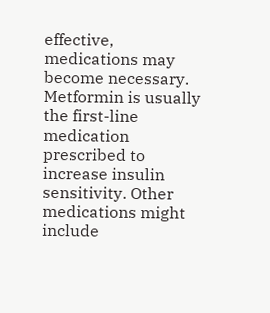effective, medications may become necessary. Metformin is usually the first-line medication prescribed to increase insulin sensitivity. Other medications might include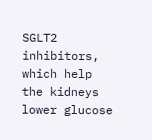SGLT2 inhibitors, which help the kidneys lower glucose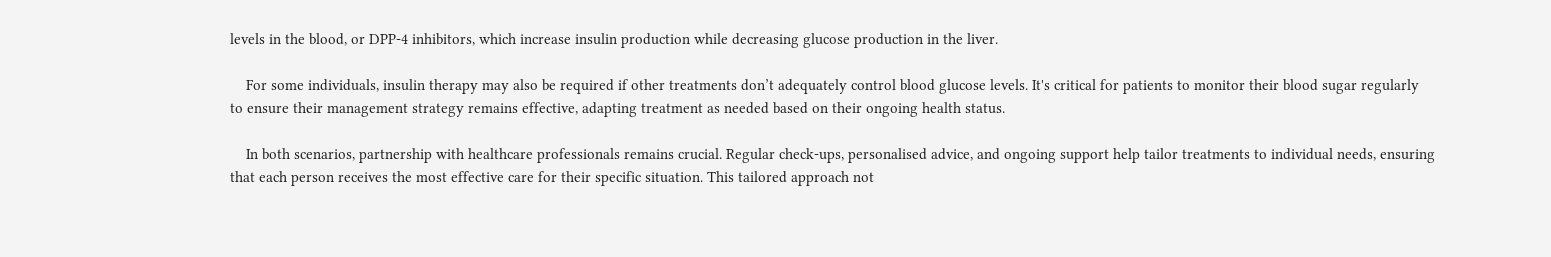levels in the blood, or DPP-4 inhibitors, which increase insulin production while decreasing glucose production in the liver.

    For some individuals, insulin therapy may also be required if other treatments don’t adequately control blood glucose levels. It's critical for patients to monitor their blood sugar regularly to ensure their management strategy remains effective, adapting treatment as needed based on their ongoing health status.

    In both scenarios, partnership with healthcare professionals remains crucial. Regular check-ups, personalised advice, and ongoing support help tailor treatments to individual needs, ensuring that each person receives the most effective care for their specific situation. This tailored approach not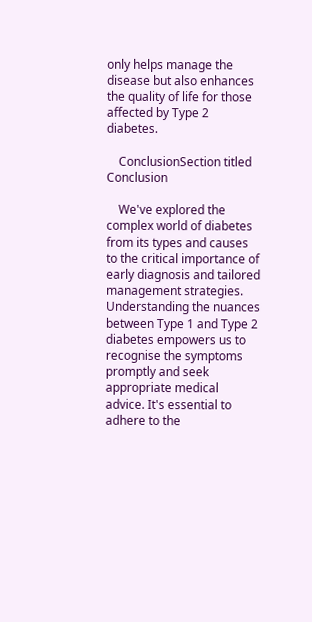only helps manage the disease but also enhances the quality of life for those affected by Type 2 diabetes.

    ConclusionSection titled Conclusion

    We've explored the complex world of diabetes from its types and causes to the critical importance of early diagnosis and tailored management strategies. Understanding the nuances between Type 1 and Type 2 diabetes empowers us to recognise the symptoms promptly and seek appropriate medical advice. It's essential to adhere to the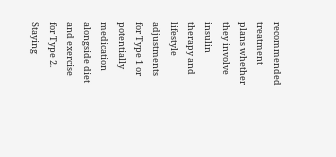recommended treatment plans whether they involve insulin therapy and lifestyle adjustments for Type 1 or potentially medication alongside diet and exercise for Type 2. Staying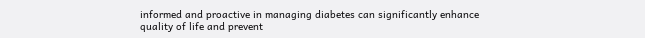informed and proactive in managing diabetes can significantly enhance quality of life and prevent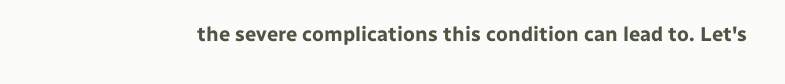the severe complications this condition can lead to. Let's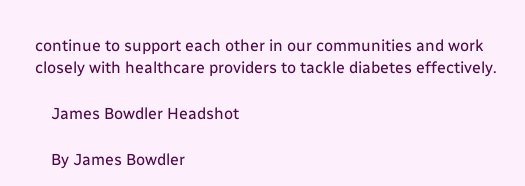continue to support each other in our communities and work closely with healthcare providers to tackle diabetes effectively.

    James Bowdler Headshot

    By James Bowdler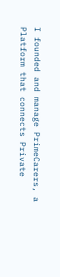I founded and manage PrimeCarers, a Platform that connects Private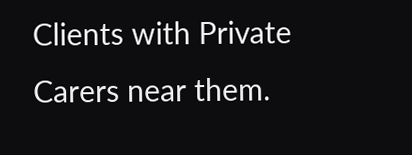Clients with Private Carers near them.